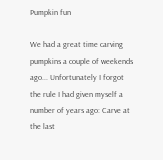Pumpkin fun

We had a great time carving pumpkins a couple of weekends ago... Unfortunately I forgot the rule I had given myself a number of years ago: Carve at the last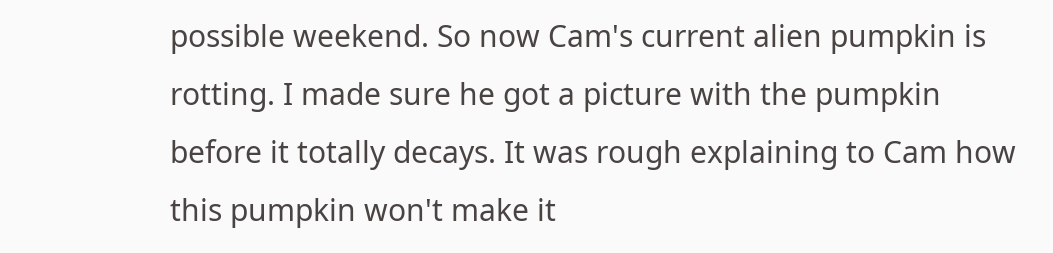possible weekend. So now Cam's current alien pumpkin is rotting. I made sure he got a picture with the pumpkin before it totally decays. It was rough explaining to Cam how this pumpkin won't make it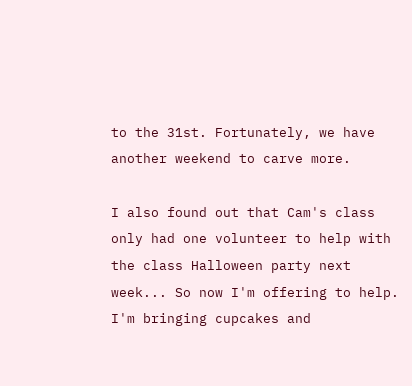to the 31st. Fortunately, we have another weekend to carve more.

I also found out that Cam's class only had one volunteer to help with the class Halloween party next week... So now I'm offering to help. I'm bringing cupcakes and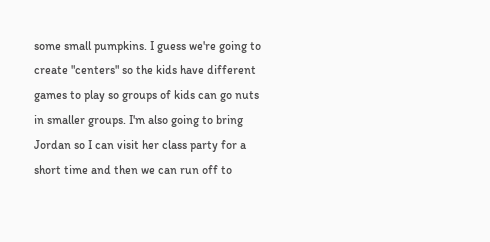some small pumpkins. I guess we're going to create "centers" so the kids have different games to play so groups of kids can go nuts in smaller groups. I'm also going to bring Jordan so I can visit her class party for a short time and then we can run off to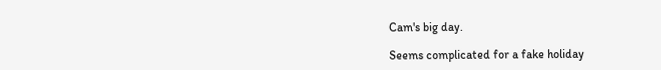Cam's big day.

Seems complicated for a fake holiday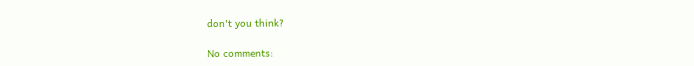don't you think?

No comments: